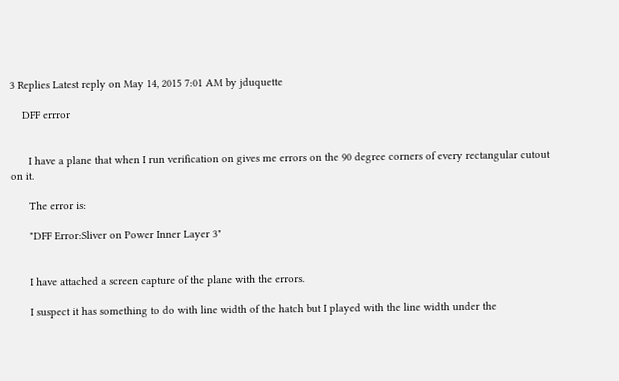3 Replies Latest reply on May 14, 2015 7:01 AM by jduquette

    DFF errror


      I have a plane that when I run verification on gives me errors on the 90 degree corners of every rectangular cutout  on it.

      The error is:

      "DFF Error:Sliver on Power Inner Layer 3"


      I have attached a screen capture of the plane with the errors.

      I suspect it has something to do with line width of the hatch but I played with the line width under the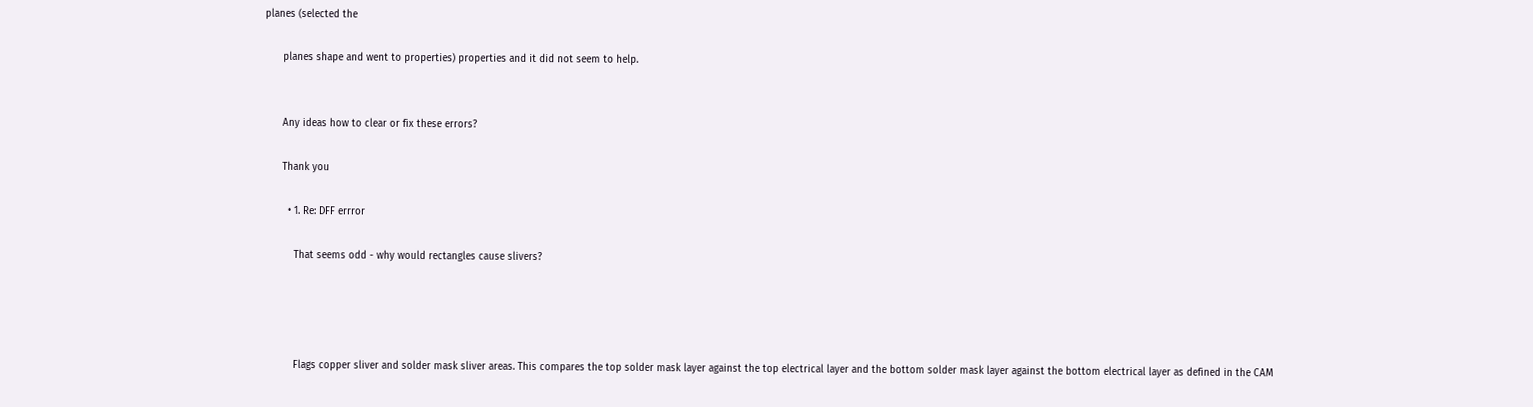planes (selected the

      planes shape and went to properties) properties and it did not seem to help.


      Any ideas how to clear or fix these errors?

      Thank you

        • 1. Re: DFF errror

          That seems odd - why would rectangles cause slivers?




          Flags copper sliver and solder mask sliver areas. This compares the top solder mask layer against the top electrical layer and the bottom solder mask layer against the bottom electrical layer as defined in the CAM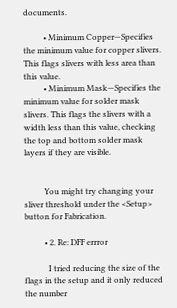documents.

          • Minimum Copper—Specifies the minimum value for copper slivers. This flags slivers with less area than this value.
          • Minimum Mask—Specifies the minimum value for solder mask slivers. This flags the slivers with a width less than this value, checking the top and bottom solder mask layers if they are visible.


          You might try changing your sliver threshold under the <Setup> button for Fabrication.

          • 2. Re: DFF errror

            I tried reducing the size of the flags in the setup and it only reduced the number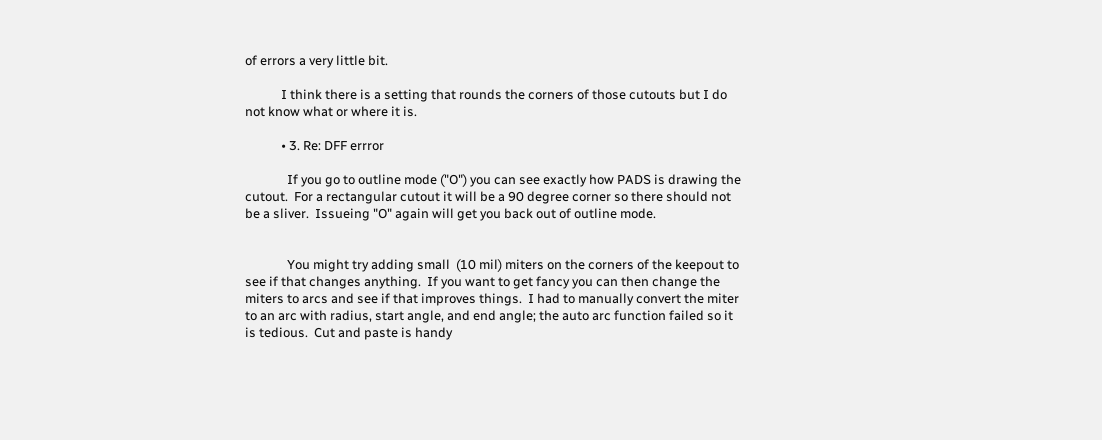of errors a very little bit.

            I think there is a setting that rounds the corners of those cutouts but I do not know what or where it is.

            • 3. Re: DFF errror

              If you go to outline mode ("O") you can see exactly how PADS is drawing the cutout.  For a rectangular cutout it will be a 90 degree corner so there should not be a sliver.  Issueing "O" again will get you back out of outline mode.


              You might try adding small  (10 mil) miters on the corners of the keepout to see if that changes anything.  If you want to get fancy you can then change the miters to arcs and see if that improves things.  I had to manually convert the miter to an arc with radius, start angle, and end angle; the auto arc function failed so it is tedious.  Cut and paste is handy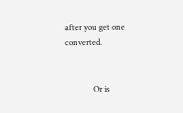after you get one converted.


              Or is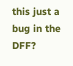this just a bug in the DFF?